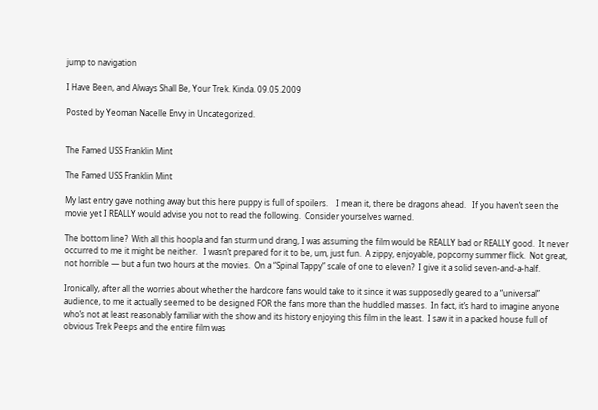jump to navigation

I Have Been, and Always Shall Be, Your Trek. Kinda. 09.05.2009

Posted by Yeoman Nacelle Envy in Uncategorized.


The Famed USS Franklin Mint

The Famed USS Franklin Mint

My last entry gave nothing away but this here puppy is full of spoilers.    I mean it, there be dragons ahead.   If you haven’t seen the movie yet I REALLY would advise you not to read the following.  Consider yourselves warned.

The bottom line?  With all this hoopla and fan sturm und drang, I was assuming the film would be REALLY bad or REALLY good.  It never occurred to me it might be neither.   I wasn’t prepared for it to be, um, just fun.  A zippy, enjoyable, popcorny summer flick.  Not great, not horrible — but a fun two hours at the movies.  On a “Spinal Tappy” scale of one to eleven?  I give it a solid seven-and-a-half.

Ironically, after all the worries about whether the hardcore fans would take to it since it was supposedly geared to a “universal” audience, to me it actually seemed to be designed FOR the fans more than the huddled masses.  In fact, it’s hard to imagine anyone who’s not at least reasonably familiar with the show and its history enjoying this film in the least.  I saw it in a packed house full of obvious Trek Peeps and the entire film was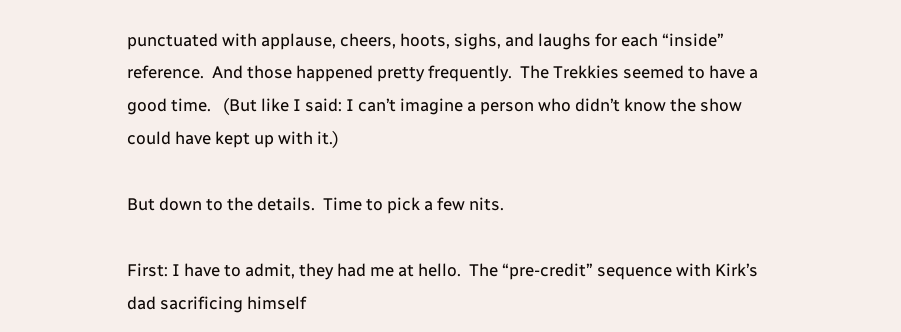punctuated with applause, cheers, hoots, sighs, and laughs for each “inside” reference.  And those happened pretty frequently.  The Trekkies seemed to have a good time.   (But like I said: I can’t imagine a person who didn’t know the show could have kept up with it.)

But down to the details.  Time to pick a few nits.

First: I have to admit, they had me at hello.  The “pre-credit” sequence with Kirk’s dad sacrificing himself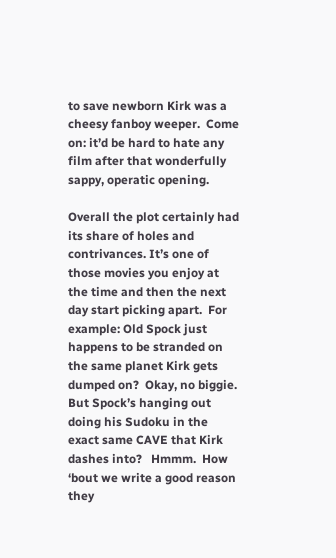to save newborn Kirk was a cheesy fanboy weeper.  Come on: it’d be hard to hate any film after that wonderfully sappy, operatic opening.

Overall the plot certainly had its share of holes and contrivances. It’s one of those movies you enjoy at the time and then the next day start picking apart.  For example: Old Spock just happens to be stranded on the same planet Kirk gets dumped on?  Okay, no biggie.  But Spock’s hanging out doing his Sudoku in the exact same CAVE that Kirk dashes into?   Hmmm.  How ‘bout we write a good reason they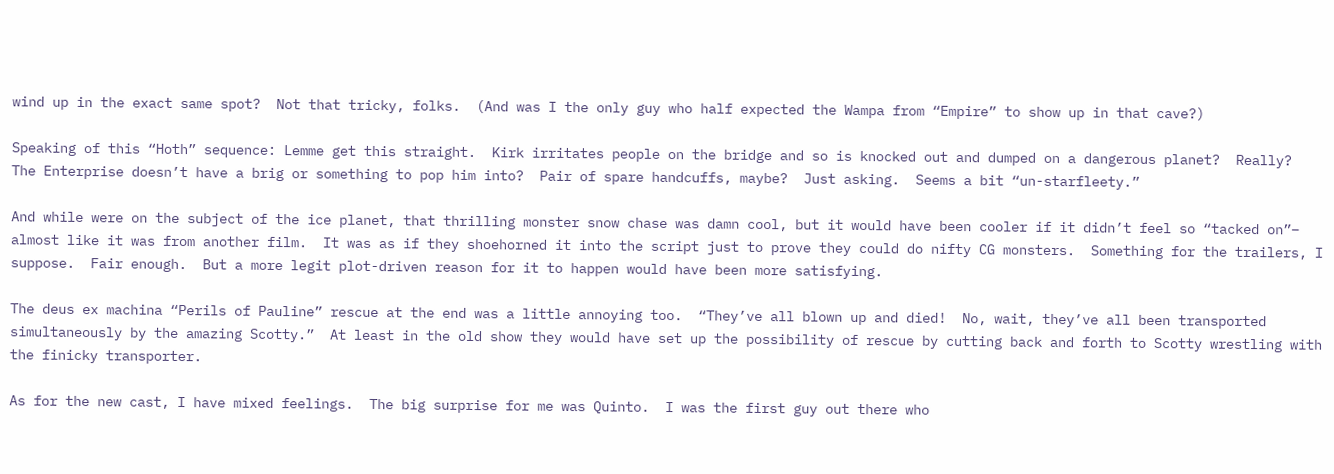wind up in the exact same spot?  Not that tricky, folks.  (And was I the only guy who half expected the Wampa from “Empire” to show up in that cave?)

Speaking of this “Hoth” sequence: Lemme get this straight.  Kirk irritates people on the bridge and so is knocked out and dumped on a dangerous planet?  Really?  The Enterprise doesn’t have a brig or something to pop him into?  Pair of spare handcuffs, maybe?  Just asking.  Seems a bit “un-starfleety.”

And while were on the subject of the ice planet, that thrilling monster snow chase was damn cool, but it would have been cooler if it didn’t feel so “tacked on”–  almost like it was from another film.  It was as if they shoehorned it into the script just to prove they could do nifty CG monsters.  Something for the trailers, I suppose.  Fair enough.  But a more legit plot-driven reason for it to happen would have been more satisfying.

The deus ex machina “Perils of Pauline” rescue at the end was a little annoying too.  “They’ve all blown up and died!  No, wait, they’ve all been transported simultaneously by the amazing Scotty.”  At least in the old show they would have set up the possibility of rescue by cutting back and forth to Scotty wrestling with the finicky transporter.

As for the new cast, I have mixed feelings.  The big surprise for me was Quinto.  I was the first guy out there who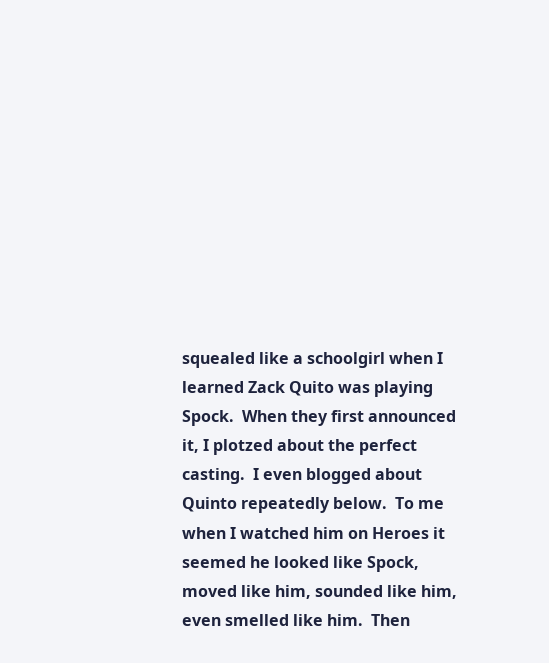squealed like a schoolgirl when I learned Zack Quito was playing Spock.  When they first announced it, I plotzed about the perfect casting.  I even blogged about Quinto repeatedly below.  To me when I watched him on Heroes it seemed he looked like Spock, moved like him, sounded like him, even smelled like him.  Then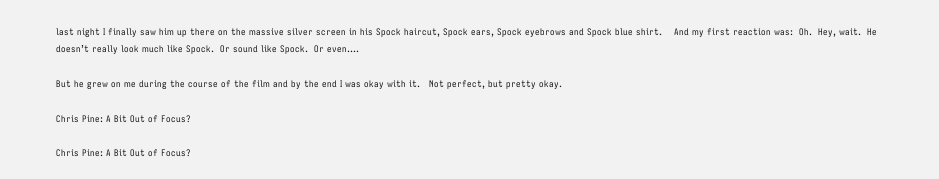last night I finally saw him up there on the massive silver screen in his Spock haircut, Spock ears, Spock eyebrows and Spock blue shirt.    And my first reaction was:  Oh.  Hey, wait.  He doesn’t really look much like Spock.  Or sound like Spock.  Or even….

But he grew on me during the course of the film and by the end I was okay with it.   Not perfect, but pretty okay.

Chris Pine: A Bit Out of Focus?

Chris Pine: A Bit Out of Focus?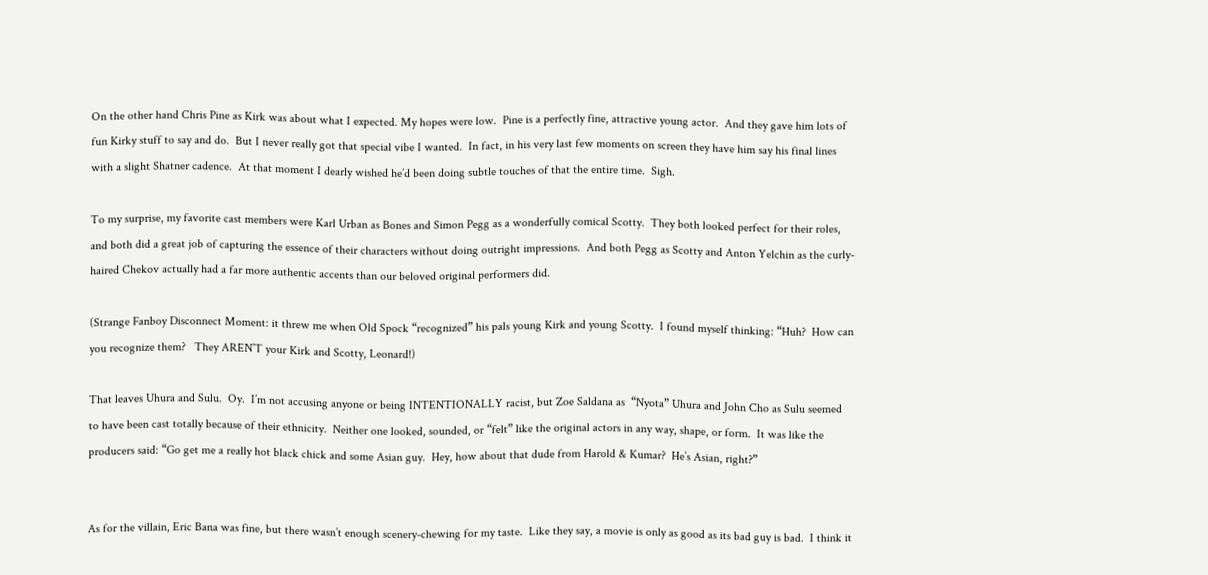On the other hand Chris Pine as Kirk was about what I expected. My hopes were low.  Pine is a perfectly fine, attractive young actor.  And they gave him lots of fun Kirky stuff to say and do.  But I never really got that special vibe I wanted.  In fact, in his very last few moments on screen they have him say his final lines with a slight Shatner cadence.  At that moment I dearly wished he’d been doing subtle touches of that the entire time.  Sigh.

To my surprise, my favorite cast members were Karl Urban as Bones and Simon Pegg as a wonderfully comical Scotty.  They both looked perfect for their roles, and both did a great job of capturing the essence of their characters without doing outright impressions.  And both Pegg as Scotty and Anton Yelchin as the curly-haired Chekov actually had a far more authentic accents than our beloved original performers did.

(Strange Fanboy Disconnect Moment: it threw me when Old Spock “recognized” his pals young Kirk and young Scotty.  I found myself thinking: “Huh?  How can you recognize them?   They AREN’T your Kirk and Scotty, Leonard!)

That leaves Uhura and Sulu.  Oy.  I’m not accusing anyone or being INTENTIONALLY racist, but Zoe Saldana as  “Nyota” Uhura and John Cho as Sulu seemed to have been cast totally because of their ethnicity.  Neither one looked, sounded, or “felt” like the original actors in any way, shape, or form.  It was like the producers said: “Go get me a really hot black chick and some Asian guy.  Hey, how about that dude from Harold & Kumar?  He’s Asian, right?”


As for the villain, Eric Bana was fine, but there wasn’t enough scenery-chewing for my taste.  Like they say, a movie is only as good as its bad guy is bad.  I think it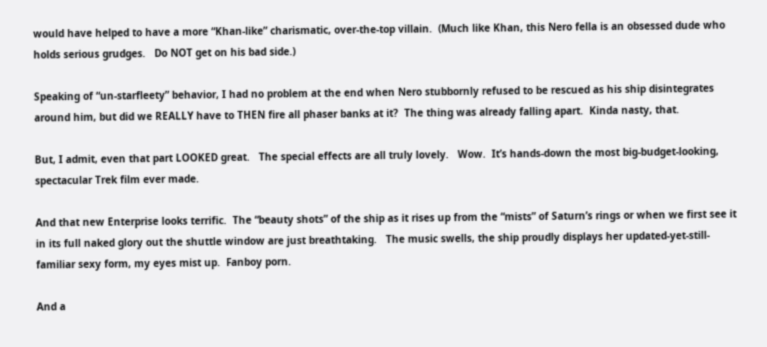would have helped to have a more “Khan-like” charismatic, over-the-top villain.  (Much like Khan, this Nero fella is an obsessed dude who holds serious grudges.   Do NOT get on his bad side.)

Speaking of “un-starfleety” behavior, I had no problem at the end when Nero stubbornly refused to be rescued as his ship disintegrates around him, but did we REALLY have to THEN fire all phaser banks at it?  The thing was already falling apart.  Kinda nasty, that.

But, I admit, even that part LOOKED great.   The special effects are all truly lovely.   Wow.  It’s hands-down the most big-budget-looking, spectacular Trek film ever made.

And that new Enterprise looks terrific.  The “beauty shots” of the ship as it rises up from the “mists” of Saturn’s rings or when we first see it in its full naked glory out the shuttle window are just breathtaking.   The music swells, the ship proudly displays her updated-yet-still-familiar sexy form, my eyes mist up.  Fanboy porn.

And a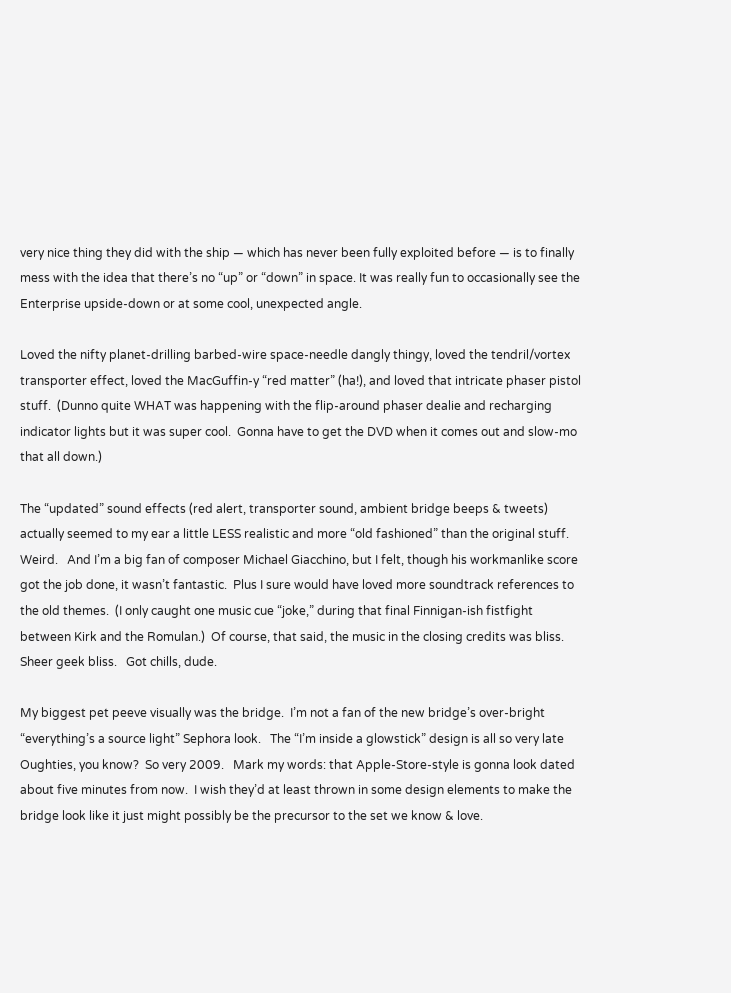very nice thing they did with the ship — which has never been fully exploited before — is to finally mess with the idea that there’s no “up” or “down” in space. It was really fun to occasionally see the Enterprise upside-down or at some cool, unexpected angle.

Loved the nifty planet-drilling barbed-wire space-needle dangly thingy, loved the tendril/vortex transporter effect, loved the MacGuffin-y “red matter” (ha!), and loved that intricate phaser pistol stuff.  (Dunno quite WHAT was happening with the flip-around phaser dealie and recharging indicator lights but it was super cool.  Gonna have to get the DVD when it comes out and slow-mo that all down.)

The “updated” sound effects (red alert, transporter sound, ambient bridge beeps & tweets) actually seemed to my ear a little LESS realistic and more “old fashioned” than the original stuff.   Weird.   And I’m a big fan of composer Michael Giacchino, but I felt, though his workmanlike score got the job done, it wasn’t fantastic.  Plus I sure would have loved more soundtrack references to the old themes.  (I only caught one music cue “joke,” during that final Finnigan-ish fistfight between Kirk and the Romulan.)  Of course, that said, the music in the closing credits was bliss.  Sheer geek bliss.   Got chills, dude.

My biggest pet peeve visually was the bridge.  I’m not a fan of the new bridge’s over-bright “everything’s a source light” Sephora look.   The “I’m inside a glowstick” design is all so very late Oughties, you know?  So very 2009.   Mark my words: that Apple-Store-style is gonna look dated about five minutes from now.  I wish they’d at least thrown in some design elements to make the bridge look like it just might possibly be the precursor to the set we know & love.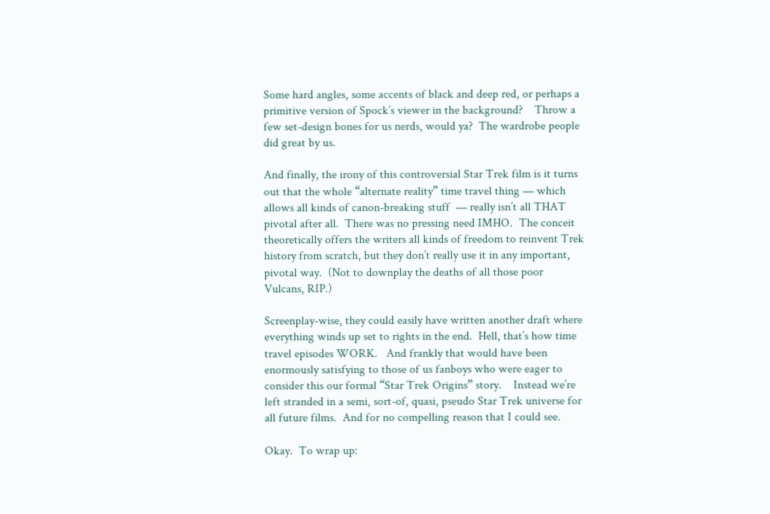Some hard angles, some accents of black and deep red, or perhaps a primitive version of Spock’s viewer in the background?    Throw a few set-design bones for us nerds, would ya?  The wardrobe people did great by us.

And finally, the irony of this controversial Star Trek film is it turns out that the whole “alternate reality” time travel thing — which allows all kinds of canon-breaking stuff  — really isn’t all THAT pivotal after all.  There was no pressing need IMHO.  The conceit theoretically offers the writers all kinds of freedom to reinvent Trek history from scratch, but they don’t really use it in any important, pivotal way.  (Not to downplay the deaths of all those poor Vulcans, RIP.)

Screenplay-wise, they could easily have written another draft where everything winds up set to rights in the end.  Hell, that’s how time travel episodes WORK.   And frankly that would have been enormously satisfying to those of us fanboys who were eager to consider this our formal “Star Trek Origins” story.    Instead we’re left stranded in a semi, sort-of, quasi, pseudo Star Trek universe for all future films.  And for no compelling reason that I could see.

Okay.  To wrap up: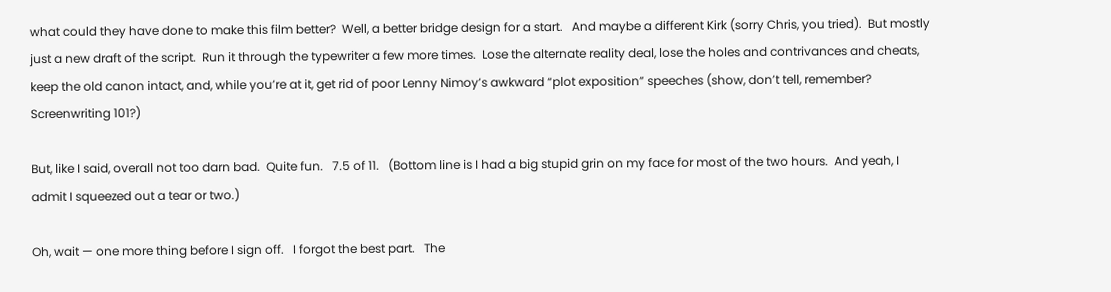what could they have done to make this film better?  Well, a better bridge design for a start.   And maybe a different Kirk (sorry Chris, you tried).  But mostly just a new draft of the script.  Run it through the typewriter a few more times.  Lose the alternate reality deal, lose the holes and contrivances and cheats, keep the old canon intact, and, while you’re at it, get rid of poor Lenny Nimoy’s awkward “plot exposition” speeches (show, don’t tell, remember?  Screenwriting 101?)

But, like I said, overall not too darn bad.  Quite fun.   7.5 of 11.   (Bottom line is I had a big stupid grin on my face for most of the two hours.  And yeah, I admit I squeezed out a tear or two.)

Oh, wait — one more thing before I sign off.   I forgot the best part.   The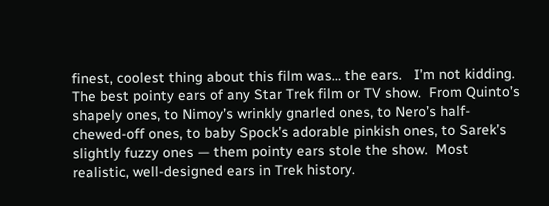finest, coolest thing about this film was… the ears.   I’m not kidding.  The best pointy ears of any Star Trek film or TV show.  From Quinto’s shapely ones, to Nimoy’s wrinkly gnarled ones, to Nero’s half-chewed-off ones, to baby Spock’s adorable pinkish ones, to Sarek’s slightly fuzzy ones — them pointy ears stole the show.  Most realistic, well-designed ears in Trek history.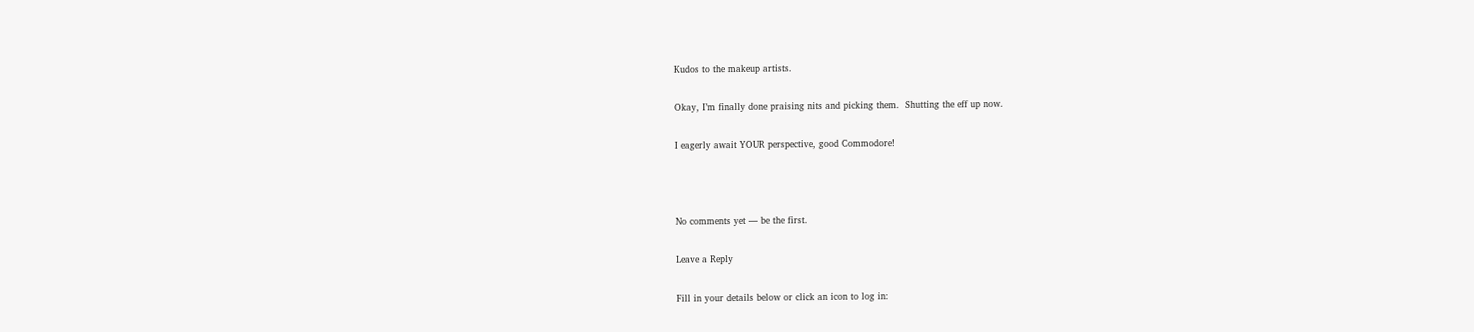Kudos to the makeup artists.

Okay, I’m finally done praising nits and picking them.  Shutting the eff up now.

I eagerly await YOUR perspective, good Commodore!



No comments yet — be the first.

Leave a Reply

Fill in your details below or click an icon to log in: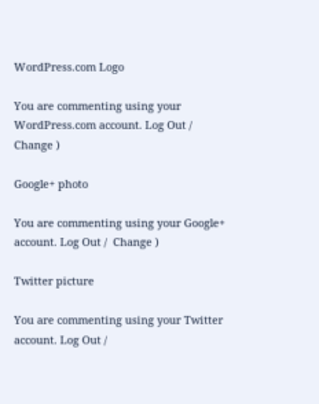WordPress.com Logo

You are commenting using your WordPress.com account. Log Out /  Change )

Google+ photo

You are commenting using your Google+ account. Log Out /  Change )

Twitter picture

You are commenting using your Twitter account. Log Out /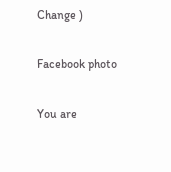Change )

Facebook photo

You are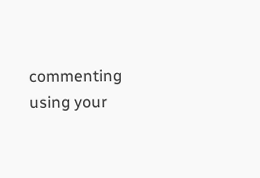commenting using your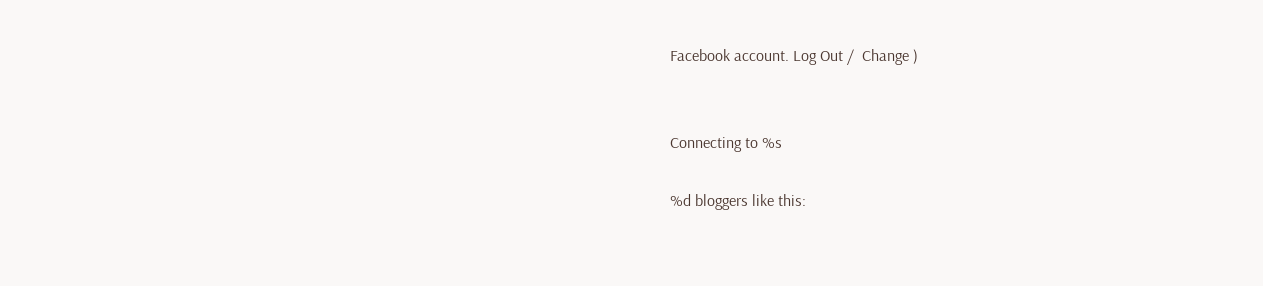Facebook account. Log Out /  Change )


Connecting to %s

%d bloggers like this: